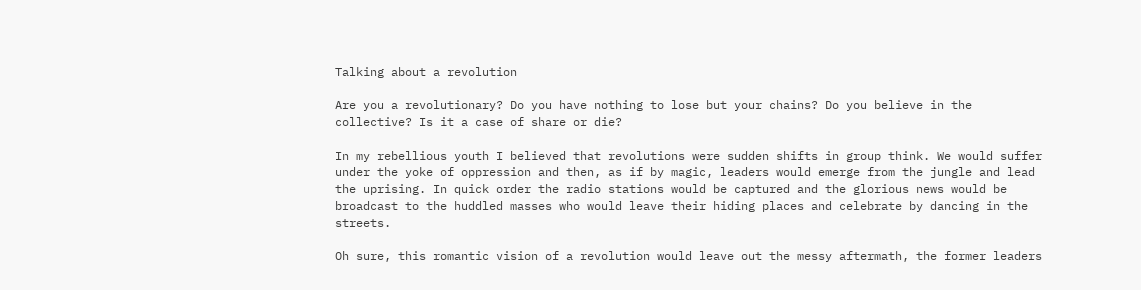Talking about a revolution

Are you a revolutionary? Do you have nothing to lose but your chains? Do you believe in the collective? Is it a case of share or die?

In my rebellious youth I believed that revolutions were sudden shifts in group think. We would suffer under the yoke of oppression and then, as if by magic, leaders would emerge from the jungle and lead the uprising. In quick order the radio stations would be captured and the glorious news would be broadcast to the huddled masses who would leave their hiding places and celebrate by dancing in the streets.

Oh sure, this romantic vision of a revolution would leave out the messy aftermath, the former leaders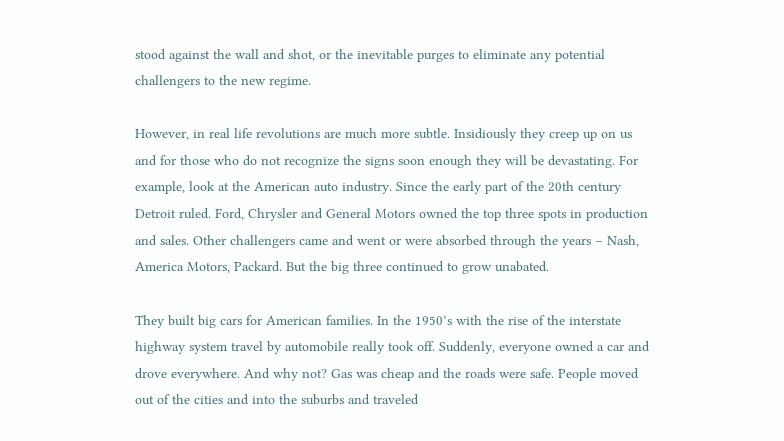stood against the wall and shot, or the inevitable purges to eliminate any potential challengers to the new regime.

However, in real life revolutions are much more subtle. Insidiously they creep up on us and for those who do not recognize the signs soon enough they will be devastating. For example, look at the American auto industry. Since the early part of the 20th century Detroit ruled. Ford, Chrysler and General Motors owned the top three spots in production and sales. Other challengers came and went or were absorbed through the years – Nash, America Motors, Packard. But the big three continued to grow unabated.

They built big cars for American families. In the 1950’s with the rise of the interstate highway system travel by automobile really took off. Suddenly, everyone owned a car and drove everywhere. And why not? Gas was cheap and the roads were safe. People moved out of the cities and into the suburbs and traveled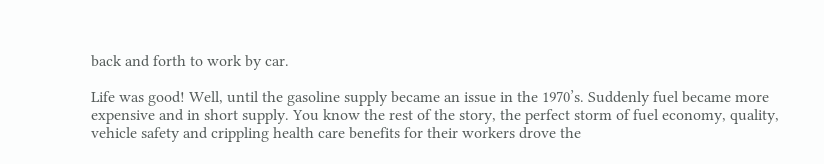back and forth to work by car.

Life was good! Well, until the gasoline supply became an issue in the 1970’s. Suddenly fuel became more expensive and in short supply. You know the rest of the story, the perfect storm of fuel economy, quality, vehicle safety and crippling health care benefits for their workers drove the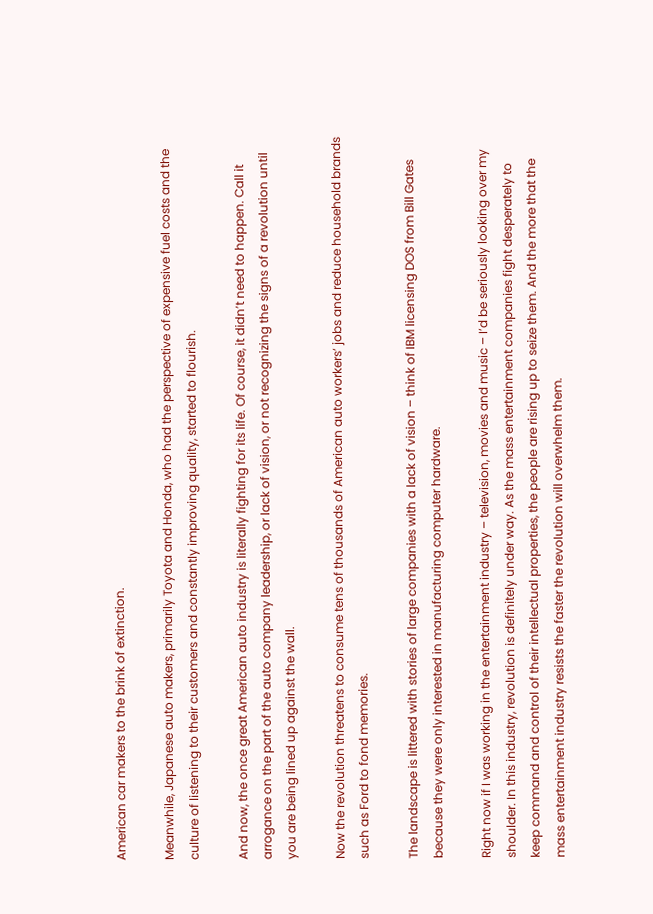American car makers to the brink of extinction.

Meanwhile, Japanese auto makers, primarily Toyota and Honda, who had the perspective of expensive fuel costs and the culture of listening to their customers and constantly improving quality, started to flourish.

And now, the once great American auto industry is literally fighting for its life. Of course, it didn’t need to happen. Call it arrogance on the part of the auto company leadership, or lack of vision, or not recognizing the signs of a revolution until you are being lined up against the wall.

Now the revolution threatens to consume tens of thousands of American auto workers’ jobs and reduce household brands such as Ford to fond memories.

The landscape is littered with stories of large companies with a lack of vision – think of IBM licensing DOS from Bill Gates because they were only interested in manufacturing computer hardware.

Right now if I was working in the entertainment industry – television, movies and music – I’d be seriously looking over my shoulder. In this industry, revolution is definitely under way. As the mass entertainment companies fight desperately to keep command and control of their intellectual properties, the people are rising up to seize them. And the more that the mass entertainment industry resists the faster the revolution will overwhelm them.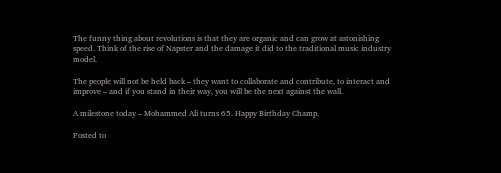The funny thing about revolutions is that they are organic and can grow at astonishing speed. Think of the rise of Napster and the damage it did to the traditional music industry model.

The people will not be held back – they want to collaborate and contribute, to interact and improve – and if you stand in their way, you will be the next against the wall.

A milestone today – Mohammed Ali turns 65. Happy Birthday Champ.

Posted to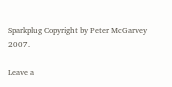Sparkplug Copyright by Peter McGarvey 2007.

Leave a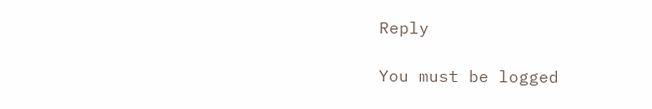Reply

You must be logged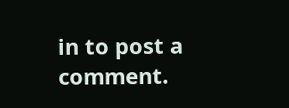in to post a comment.